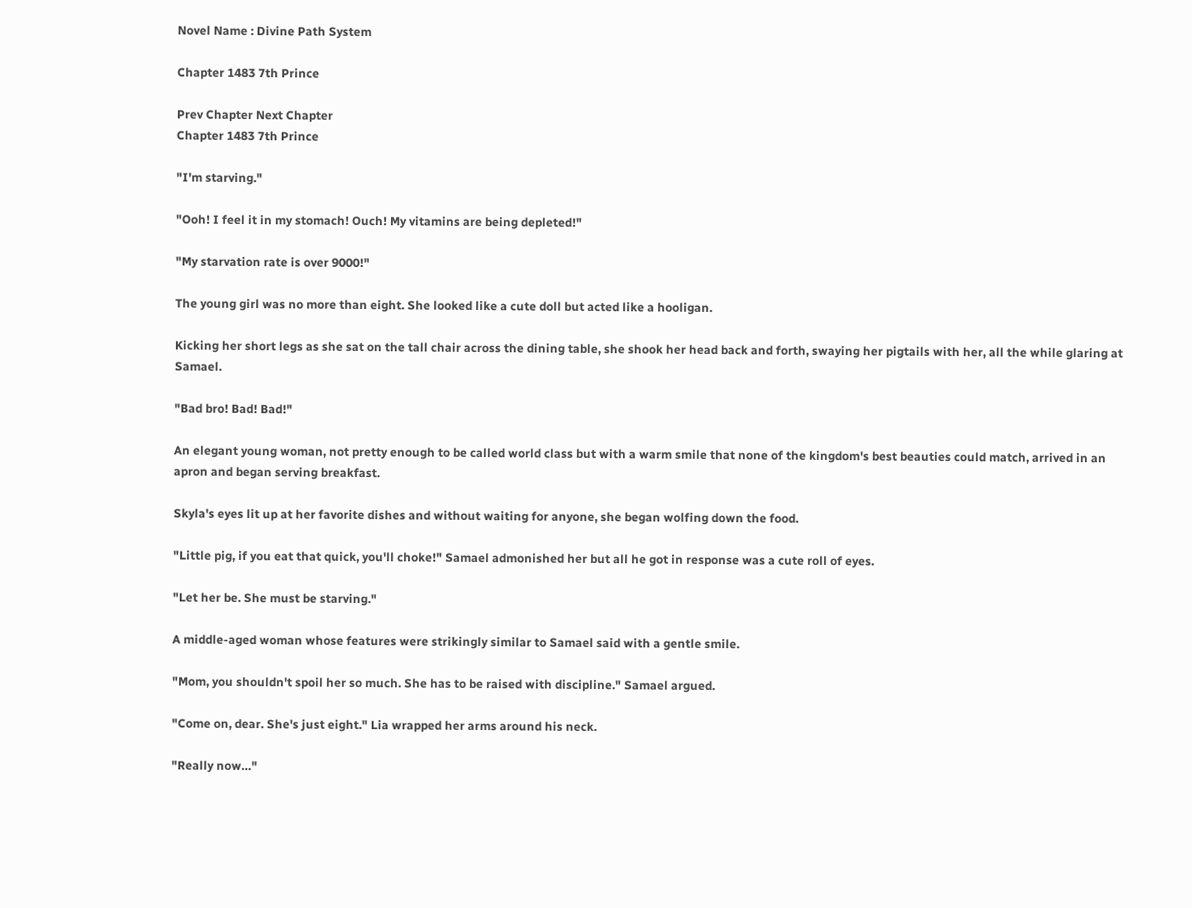Novel Name : Divine Path System

Chapter 1483 7th Prince

Prev Chapter Next Chapter
Chapter 1483 7th Prince

"I'm starving."

"Ooh! I feel it in my stomach! Ouch! My vitamins are being depleted!"

"My starvation rate is over 9000!"

The young girl was no more than eight. She looked like a cute doll but acted like a hooligan.

Kicking her short legs as she sat on the tall chair across the dining table, she shook her head back and forth, swaying her pigtails with her, all the while glaring at Samael.

"Bad bro! Bad! Bad!"

An elegant young woman, not pretty enough to be called world class but with a warm smile that none of the kingdom's best beauties could match, arrived in an apron and began serving breakfast.

Skyla's eyes lit up at her favorite dishes and without waiting for anyone, she began wolfing down the food.

"Little pig, if you eat that quick, you'll choke!" Samael admonished her but all he got in response was a cute roll of eyes.

"Let her be. She must be starving."

A middle-aged woman whose features were strikingly similar to Samael said with a gentle smile.

"Mom, you shouldn't spoil her so much. She has to be raised with discipline." Samael argued.

"Come on, dear. She's just eight." Lia wrapped her arms around his neck.

"Really now…"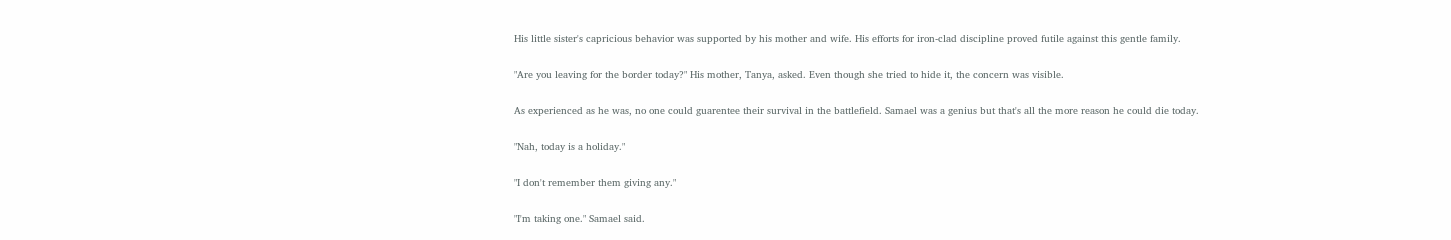His little sister's capricious behavior was supported by his mother and wife. His efforts for iron-clad discipline proved futile against this gentle family.

"Are you leaving for the border today?" His mother, Tanya, asked. Even though she tried to hide it, the concern was visible.

As experienced as he was, no one could guarentee their survival in the battlefield. Samael was a genius but that's all the more reason he could die today.

"Nah, today is a holiday."

"I don't remember them giving any."

"I'm taking one." Samael said.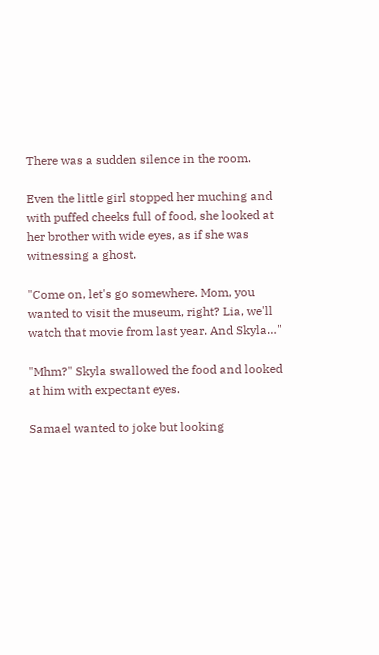There was a sudden silence in the room.

Even the little girl stopped her muching and with puffed cheeks full of food, she looked at her brother with wide eyes, as if she was witnessing a ghost.

"Come on, let's go somewhere. Mom, you wanted to visit the museum, right? Lia, we'll watch that movie from last year. And Skyla…"

"Mhm?" Skyla swallowed the food and looked at him with expectant eyes.

Samael wanted to joke but looking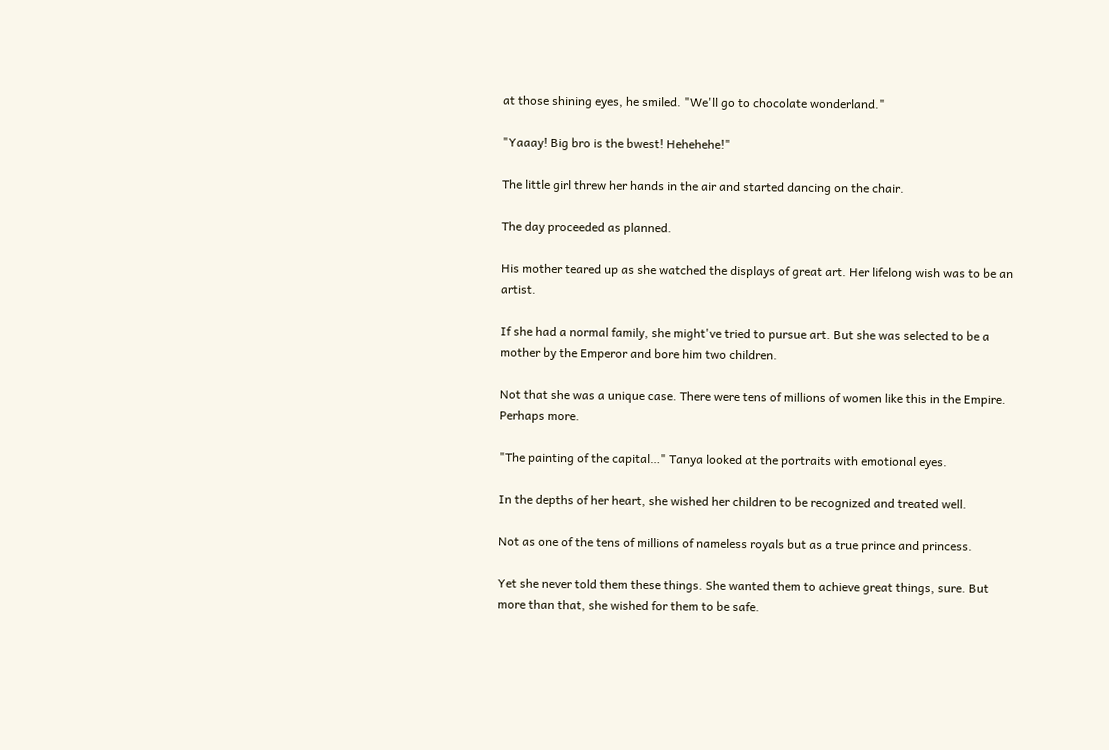at those shining eyes, he smiled. "We'll go to chocolate wonderland."

"Yaaay! Big bro is the bwest! Hehehehe!"

The little girl threw her hands in the air and started dancing on the chair.

The day proceeded as planned.

His mother teared up as she watched the displays of great art. Her lifelong wish was to be an artist.

If she had a normal family, she might've tried to pursue art. But she was selected to be a mother by the Emperor and bore him two children.

Not that she was a unique case. There were tens of millions of women like this in the Empire. Perhaps more.

"The painting of the capital…" Tanya looked at the portraits with emotional eyes.

In the depths of her heart, she wished her children to be recognized and treated well.

Not as one of the tens of millions of nameless royals but as a true prince and princess.

Yet she never told them these things. She wanted them to achieve great things, sure. But more than that, she wished for them to be safe.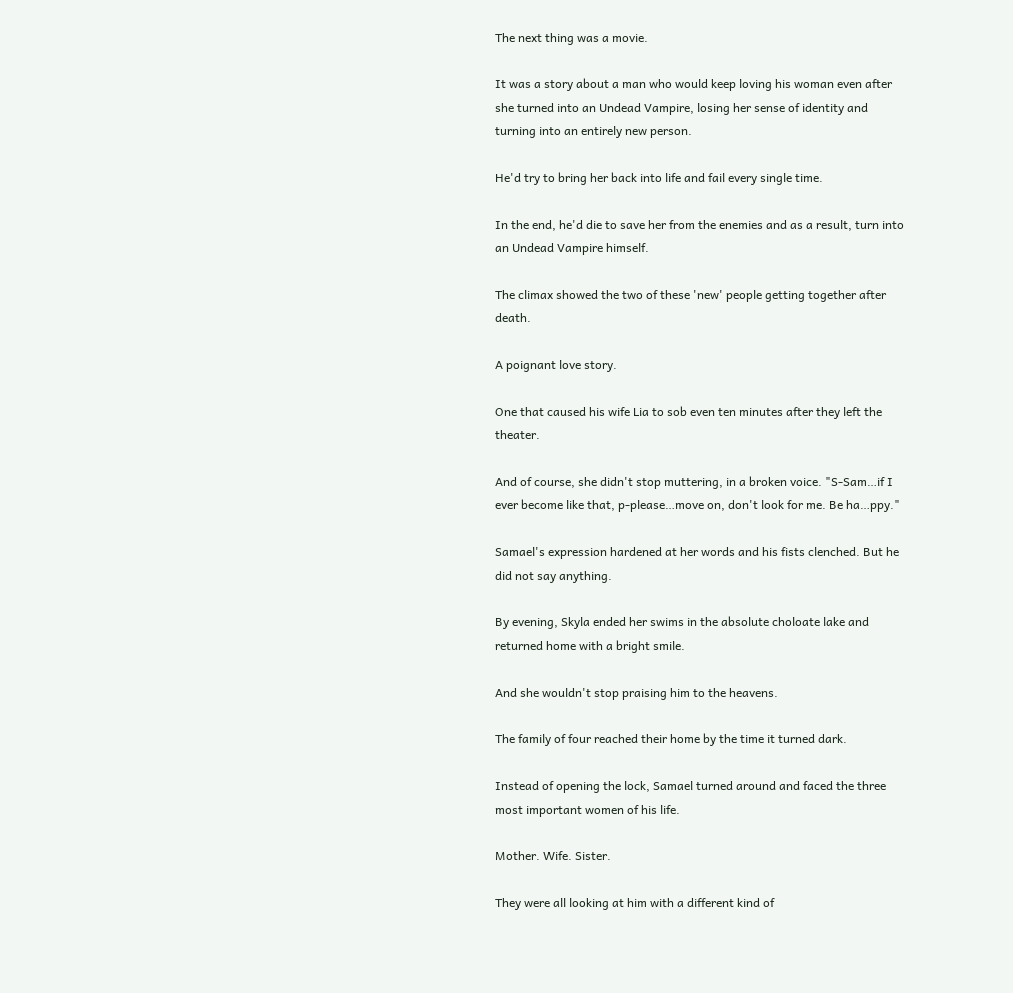The next thing was a movie.

It was a story about a man who would keep loving his woman even after she turned into an Undead Vampire, losing her sense of identity and turning into an entirely new person.

He'd try to bring her back into life and fail every single time.

In the end, he'd die to save her from the enemies and as a result, turn into an Undead Vampire himself.

The climax showed the two of these 'new' people getting together after death.

A poignant love story.

One that caused his wife Lia to sob even ten minutes after they left the theater.

And of course, she didn't stop muttering, in a broken voice. "S-Sam…if I ever become like that, p-please…move on, don't look for me. Be ha…ppy."

Samael's expression hardened at her words and his fists clenched. But he did not say anything.

By evening, Skyla ended her swims in the absolute choloate lake and returned home with a bright smile.

And she wouldn't stop praising him to the heavens.

The family of four reached their home by the time it turned dark.

Instead of opening the lock, Samael turned around and faced the three most important women of his life.

Mother. Wife. Sister.

They were all looking at him with a different kind of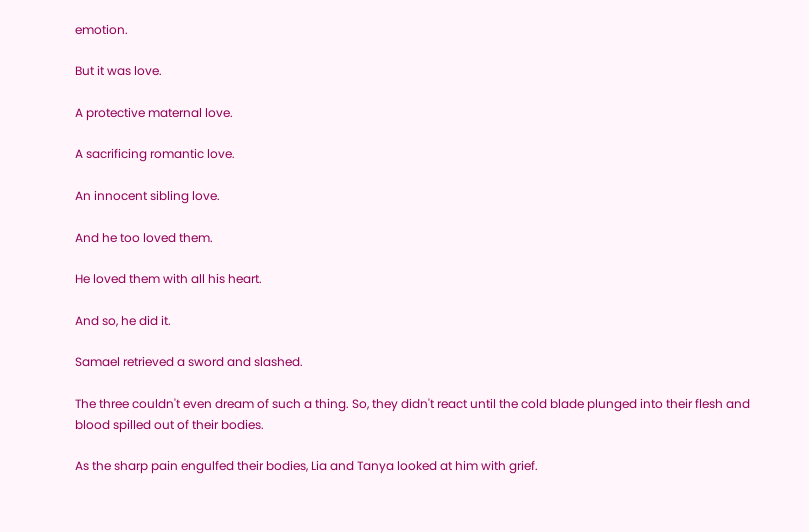emotion.

But it was love.

A protective maternal love.

A sacrificing romantic love.

An innocent sibling love.

And he too loved them.

He loved them with all his heart.

And so, he did it.

Samael retrieved a sword and slashed.

The three couldn't even dream of such a thing. So, they didn't react until the cold blade plunged into their flesh and blood spilled out of their bodies.

As the sharp pain engulfed their bodies, Lia and Tanya looked at him with grief.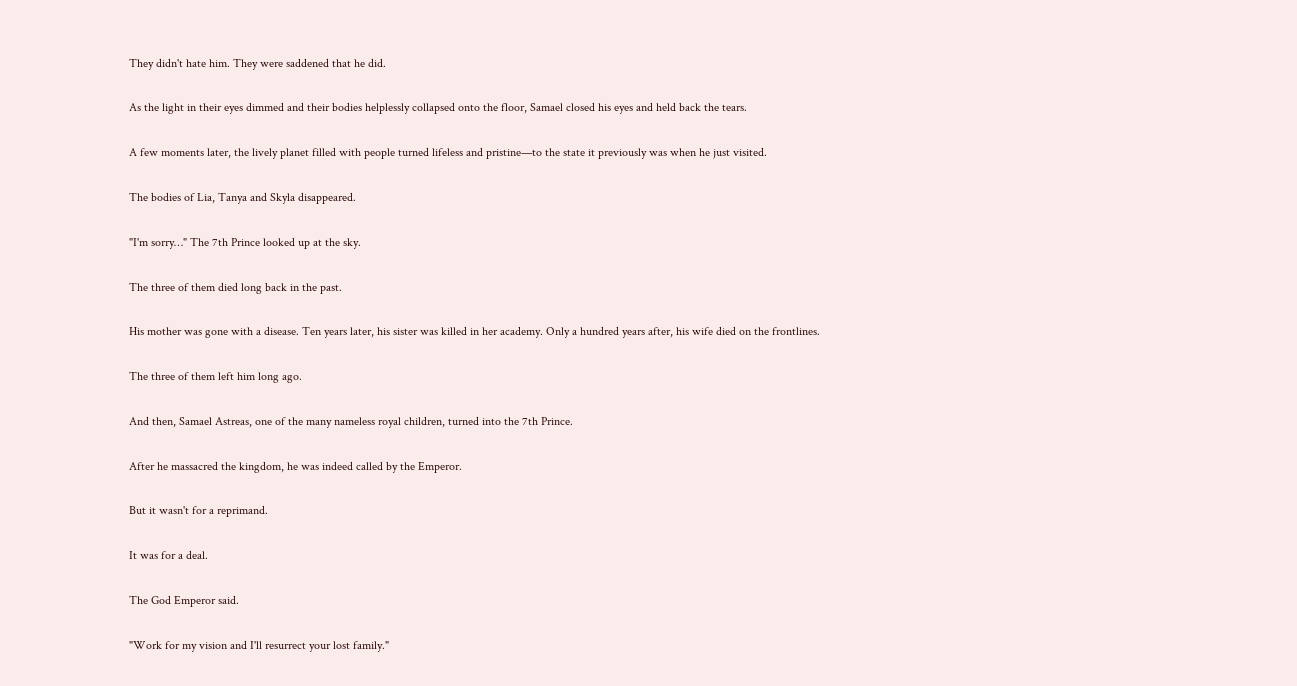They didn't hate him. They were saddened that he did.

As the light in their eyes dimmed and their bodies helplessly collapsed onto the floor, Samael closed his eyes and held back the tears.

A few moments later, the lively planet filled with people turned lifeless and pristine—to the state it previously was when he just visited.

The bodies of Lia, Tanya and Skyla disappeared.

"I'm sorry…" The 7th Prince looked up at the sky.

The three of them died long back in the past.

His mother was gone with a disease. Ten years later, his sister was killed in her academy. Only a hundred years after, his wife died on the frontlines.

The three of them left him long ago.

And then, Samael Astreas, one of the many nameless royal children, turned into the 7th Prince.

After he massacred the kingdom, he was indeed called by the Emperor.

But it wasn't for a reprimand.

It was for a deal.

The God Emperor said.

"Work for my vision and I'll resurrect your lost family."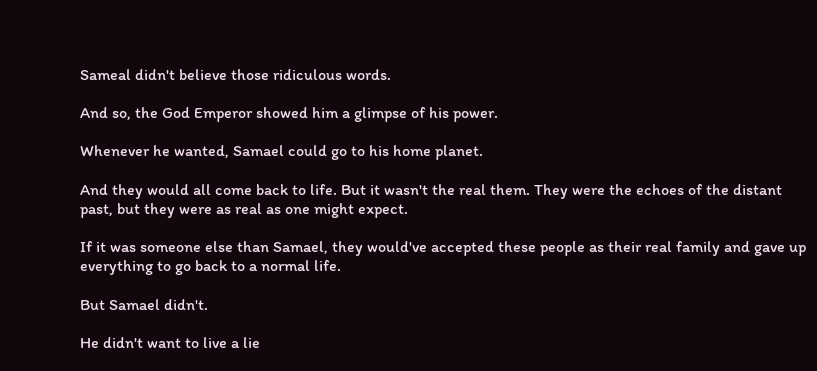Sameal didn't believe those ridiculous words.

And so, the God Emperor showed him a glimpse of his power.

Whenever he wanted, Samael could go to his home planet.

And they would all come back to life. But it wasn't the real them. They were the echoes of the distant past, but they were as real as one might expect.

If it was someone else than Samael, they would've accepted these people as their real family and gave up everything to go back to a normal life.

But Samael didn't.

He didn't want to live a lie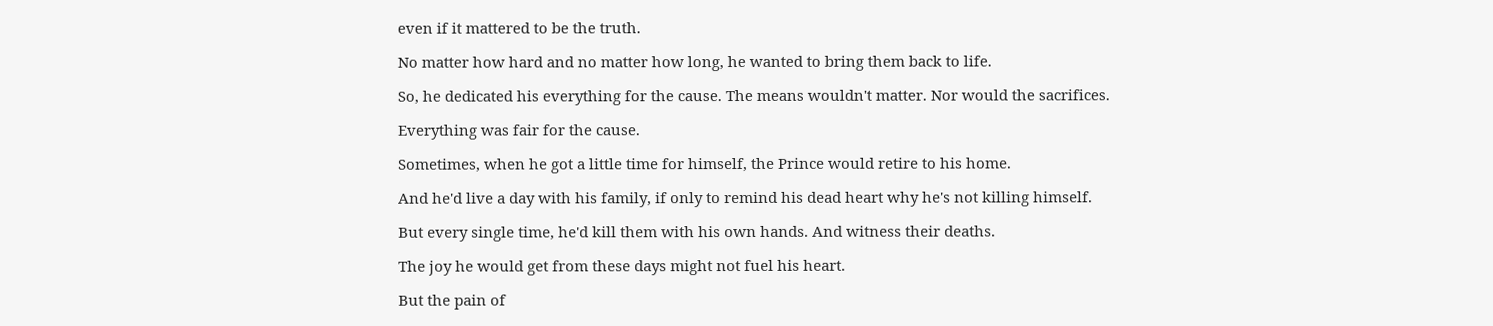even if it mattered to be the truth.

No matter how hard and no matter how long, he wanted to bring them back to life.

So, he dedicated his everything for the cause. The means wouldn't matter. Nor would the sacrifices.

Everything was fair for the cause.

Sometimes, when he got a little time for himself, the Prince would retire to his home.

And he'd live a day with his family, if only to remind his dead heart why he's not killing himself.

But every single time, he'd kill them with his own hands. And witness their deaths.

The joy he would get from these days might not fuel his heart.

But the pain of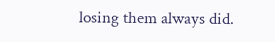losing them always did.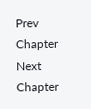Prev Chapter Next Chapter